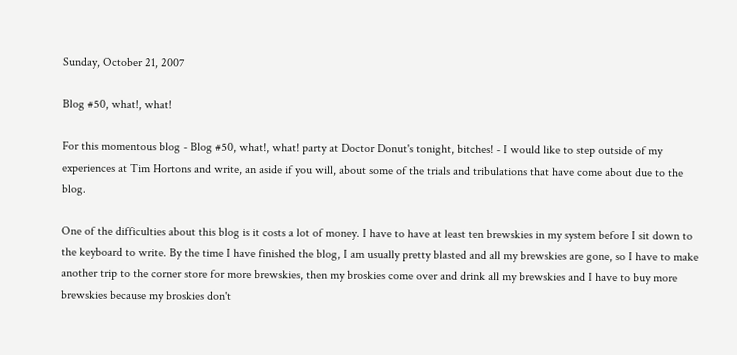Sunday, October 21, 2007

Blog #50, what!, what!

For this momentous blog - Blog #50, what!, what! party at Doctor Donut's tonight, bitches! - I would like to step outside of my experiences at Tim Hortons and write, an aside if you will, about some of the trials and tribulations that have come about due to the blog.

One of the difficulties about this blog is it costs a lot of money. I have to have at least ten brewskies in my system before I sit down to the keyboard to write. By the time I have finished the blog, I am usually pretty blasted and all my brewskies are gone, so I have to make another trip to the corner store for more brewskies, then my broskies come over and drink all my brewskies and I have to buy more brewskies because my broskies don't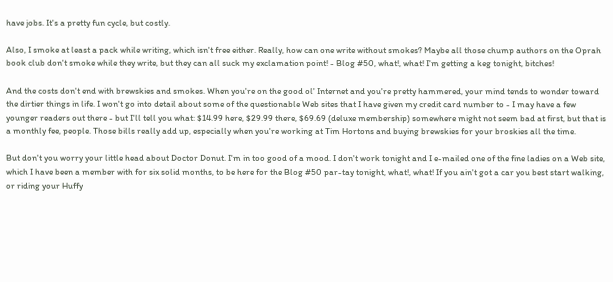have jobs. It's a pretty fun cycle, but costly.

Also, I smoke at least a pack while writing, which isn't free either. Really, how can one write without smokes? Maybe all those chump authors on the Oprah book club don't smoke while they write, but they can all suck my exclamation point! - Blog #50, what!, what! I'm getting a keg tonight, bitches!

And the costs don't end with brewskies and smokes. When you're on the good ol' Internet and you're pretty hammered, your mind tends to wonder toward the dirtier things in life. I won't go into detail about some of the questionable Web sites that I have given my credit card number to - I may have a few younger readers out there - but I'll tell you what: $14.99 here, $29.99 there, $69.69 (deluxe membership) somewhere might not seem bad at first, but that is a monthly fee, people. Those bills really add up, especially when you're working at Tim Hortons and buying brewskies for your broskies all the time.

But don't you worry your little head about Doctor Donut. I'm in too good of a mood. I don't work tonight and I e-mailed one of the fine ladies on a Web site, which I have been a member with for six solid months, to be here for the Blog #50 par-tay tonight, what!, what! If you ain't got a car you best start walking, or riding your Huffy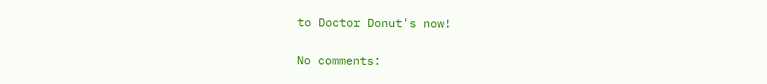to Doctor Donut's now!

No comments: